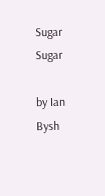Sugar Sugar

by Ian Bysh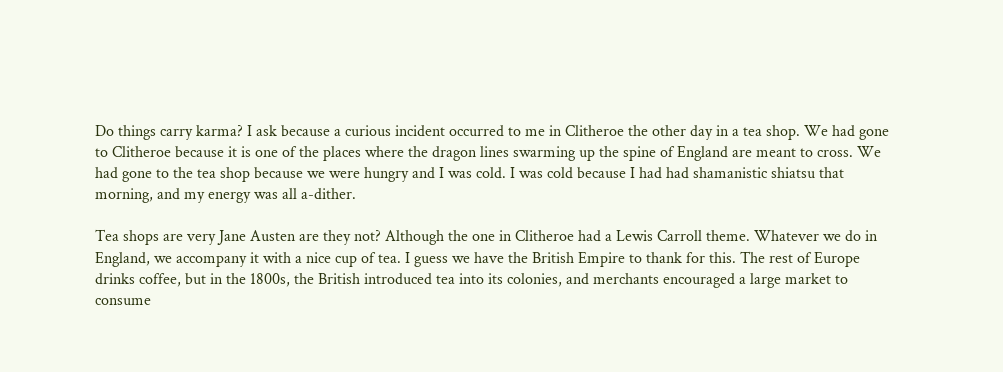Do things carry karma? I ask because a curious incident occurred to me in Clitheroe the other day in a tea shop. We had gone to Clitheroe because it is one of the places where the dragon lines swarming up the spine of England are meant to cross. We had gone to the tea shop because we were hungry and I was cold. I was cold because I had had shamanistic shiatsu that morning, and my energy was all a-dither.

Tea shops are very Jane Austen are they not? Although the one in Clitheroe had a Lewis Carroll theme. Whatever we do in England, we accompany it with a nice cup of tea. I guess we have the British Empire to thank for this. The rest of Europe drinks coffee, but in the 1800s, the British introduced tea into its colonies, and merchants encouraged a large market to consume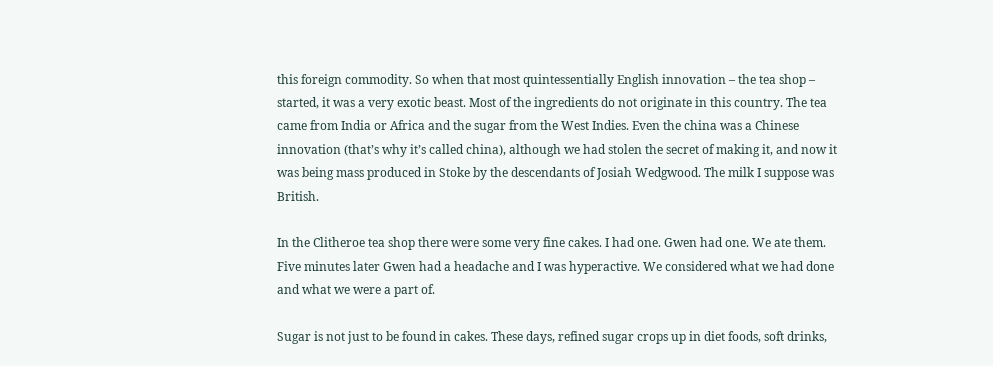this foreign commodity. So when that most quintessentially English innovation – the tea shop – started, it was a very exotic beast. Most of the ingredients do not originate in this country. The tea came from India or Africa and the sugar from the West Indies. Even the china was a Chinese innovation (that’s why it’s called china), although we had stolen the secret of making it, and now it was being mass produced in Stoke by the descendants of Josiah Wedgwood. The milk I suppose was British.

In the Clitheroe tea shop there were some very fine cakes. I had one. Gwen had one. We ate them. Five minutes later Gwen had a headache and I was hyperactive. We considered what we had done and what we were a part of.

Sugar is not just to be found in cakes. These days, refined sugar crops up in diet foods, soft drinks,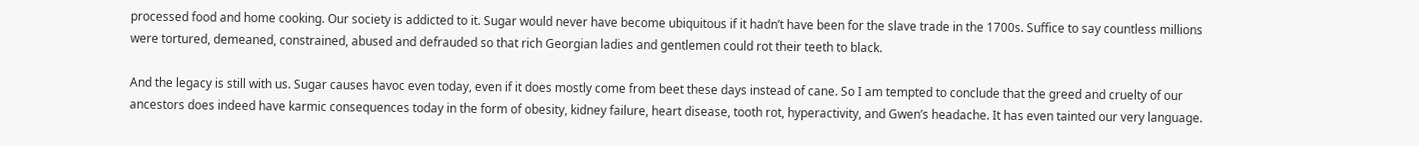processed food and home cooking. Our society is addicted to it. Sugar would never have become ubiquitous if it hadn’t have been for the slave trade in the 1700s. Suffice to say countless millions were tortured, demeaned, constrained, abused and defrauded so that rich Georgian ladies and gentlemen could rot their teeth to black.

And the legacy is still with us. Sugar causes havoc even today, even if it does mostly come from beet these days instead of cane. So I am tempted to conclude that the greed and cruelty of our ancestors does indeed have karmic consequences today in the form of obesity, kidney failure, heart disease, tooth rot, hyperactivity, and Gwen’s headache. It has even tainted our very language.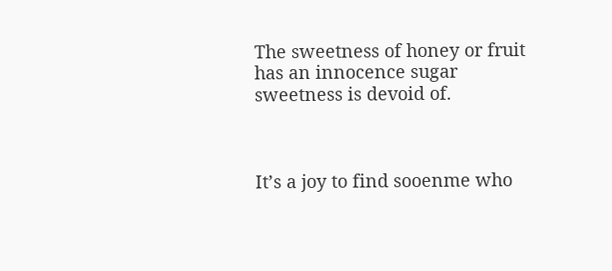The sweetness of honey or fruit has an innocence sugar sweetness is devoid of.



It’s a joy to find sooenme who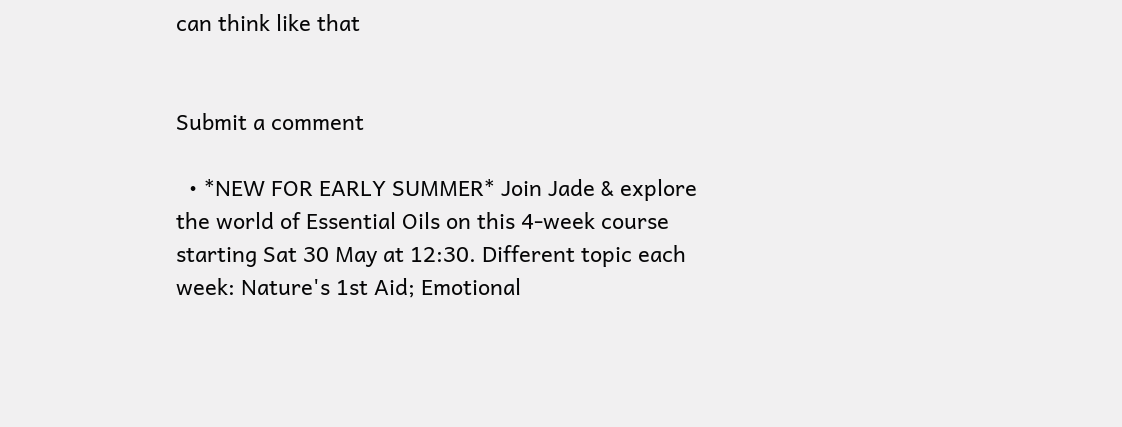can think like that


Submit a comment

  • *NEW FOR EARLY SUMMER* Join Jade & explore the world of Essential Oils on this 4-week course starting Sat 30 May at 12:30. Different topic each week: Nature's 1st Aid; Emotional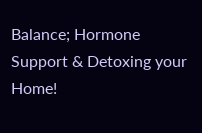Balance; Hormone Support & Detoxing your Home!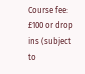Course fee: £100 or drop ins (subject to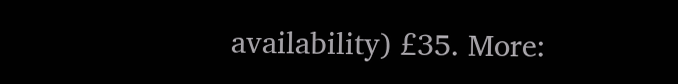availability) £35. More: